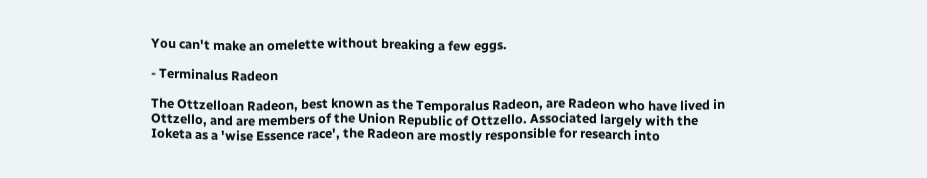You can't make an omelette without breaking a few eggs.

- Terminalus Radeon

The Ottzelloan Radeon, best known as the Temporalus Radeon, are Radeon who have lived in Ottzello, and are members of the Union Republic of Ottzello. Associated largely with the Ioketa as a 'wise Essence race', the Radeon are mostly responsible for research into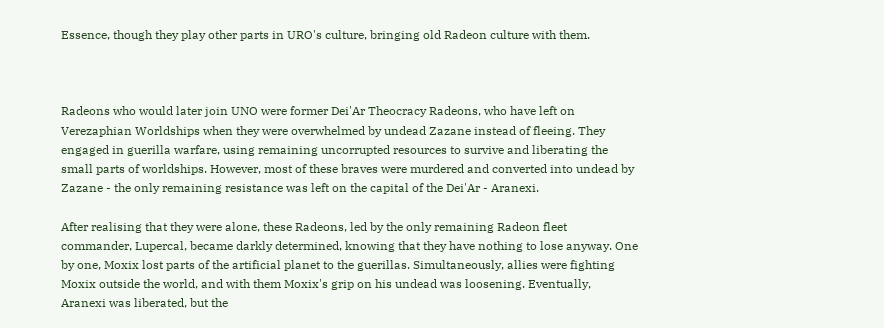Essence, though they play other parts in URO's culture, bringing old Radeon culture with them.



Radeons who would later join UNO were former Dei'Ar Theocracy Radeons, who have left on Verezaphian Worldships when they were overwhelmed by undead Zazane instead of fleeing. They engaged in guerilla warfare, using remaining uncorrupted resources to survive and liberating the small parts of worldships. However, most of these braves were murdered and converted into undead by Zazane - the only remaining resistance was left on the capital of the Dei'Ar - Aranexi.

After realising that they were alone, these Radeons, led by the only remaining Radeon fleet commander, Lupercal, became darkly determined, knowing that they have nothing to lose anyway. One by one, Moxix lost parts of the artificial planet to the guerillas. Simultaneously, allies were fighting Moxix outside the world, and with them Moxix's grip on his undead was loosening. Eventually, Aranexi was liberated, but the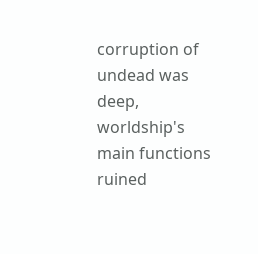corruption of undead was deep, worldship's main functions ruined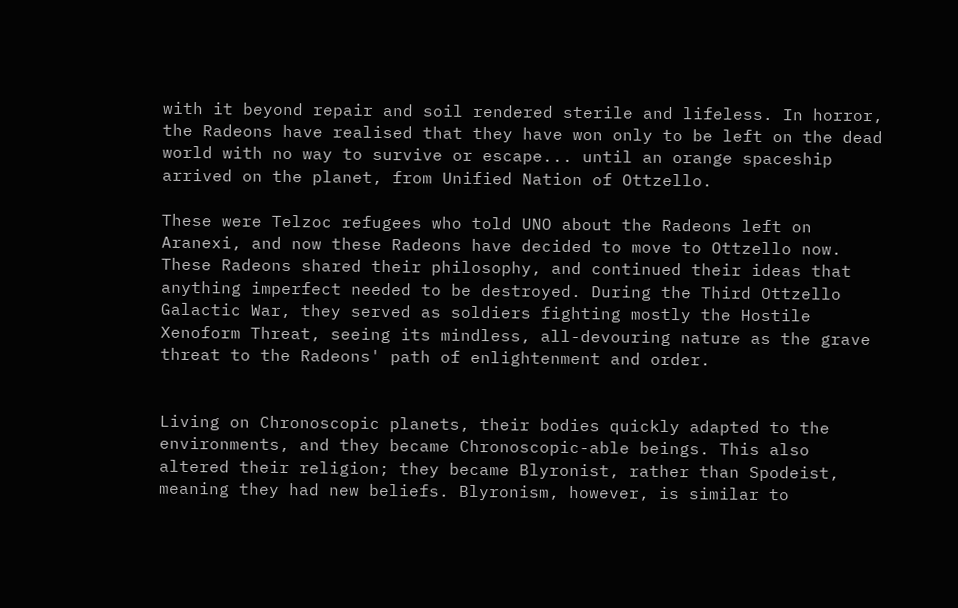with it beyond repair and soil rendered sterile and lifeless. In horror, the Radeons have realised that they have won only to be left on the dead world with no way to survive or escape... until an orange spaceship arrived on the planet, from Unified Nation of Ottzello.

These were Telzoc refugees who told UNO about the Radeons left on Aranexi, and now these Radeons have decided to move to Ottzello now. These Radeons shared their philosophy, and continued their ideas that anything imperfect needed to be destroyed. During the Third Ottzello Galactic War, they served as soldiers fighting mostly the Hostile Xenoform Threat, seeing its mindless, all-devouring nature as the grave threat to the Radeons' path of enlightenment and order.


Living on Chronoscopic planets, their bodies quickly adapted to the environments, and they became Chronoscopic-able beings. This also altered their religion; they became Blyronist, rather than Spodeist, meaning they had new beliefs. Blyronism, however, is similar to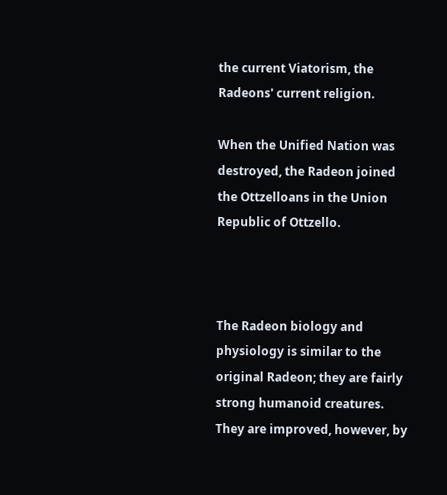the current Viatorism, the Radeons' current religion.

When the Unified Nation was destroyed, the Radeon joined the Ottzelloans in the Union Republic of Ottzello.



The Radeon biology and physiology is similar to the original Radeon; they are fairly strong humanoid creatures. They are improved, however, by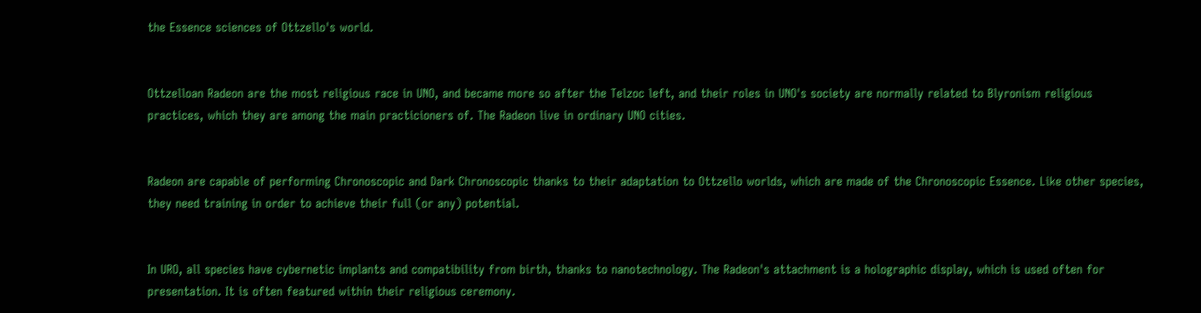the Essence sciences of Ottzello's world.


Ottzelloan Radeon are the most religious race in UNO, and became more so after the Telzoc left, and their roles in UNO's society are normally related to Blyronism religious practices, which they are among the main practicioners of. The Radeon live in ordinary UNO cities.


Radeon are capable of performing Chronoscopic and Dark Chronoscopic thanks to their adaptation to Ottzello worlds, which are made of the Chronoscopic Essence. Like other species, they need training in order to achieve their full (or any) potential.


In URO, all species have cybernetic implants and compatibility from birth, thanks to nanotechnology. The Radeon's attachment is a holographic display, which is used often for presentation. It is often featured within their religious ceremony.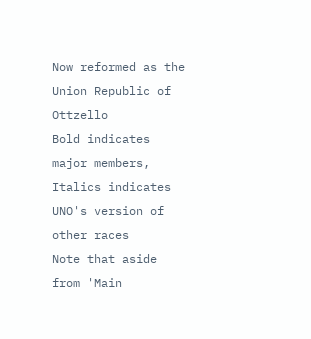Now reformed as the Union Republic of Ottzello
Bold indicates major members, Italics indicates UNO's version of other races
Note that aside from 'Main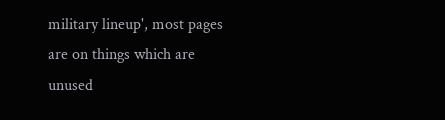military lineup', most pages are on things which are unused